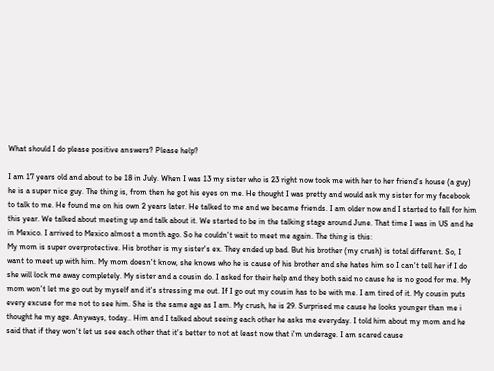What should I do please positive answers? Please help?

I am 17 years old and about to be 18 in July. When I was 13 my sister who is 23 right now took me with her to her friend's house (a guy) he is a super nice guy. The thing is, from then he got his eyes on me. He thought I was pretty and would ask my sister for my facebook to talk to me. He found me on his own 2 years later. He talked to me and we became friends. I am older now and I started to fall for him this year. We talked about meeting up and talk about it. We started to be in the talking stage around June. That time I was in US and he in Mexico. I arrived to Mexico almost a month ago. So he couldn't wait to meet me again. The thing is this:
My mom is super overprotective. His brother is my sister's ex. They ended up bad. But his brother (my crush) is total different. So, I want to meet up with him. My mom doesn't know, she knows who he is cause of his brother and she hates him so I can't tell her if I do she will lock me away completely. My sister and a cousin do. I asked for their help and they both said no cause he is no good for me. My mom won't let me go out by myself and it's stressing me out. If I go out my cousin has to be with me. I am tired of it. My cousin puts every excuse for me not to see him. She is the same age as I am. My crush, he is 29. Surprised me cause he looks younger than me i thought he my age. Anyways, today.. Him and I talked about seeing each other he asks me everyday. I told him about my mom and he said that if they won't let us see each other that it's better to not at least now that i'm underage. I am scared cause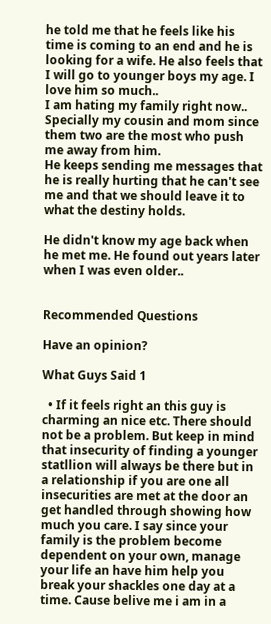he told me that he feels like his time is coming to an end and he is looking for a wife. He also feels that I will go to younger boys my age. I love him so much..
I am hating my family right now..
Specially my cousin and mom since them two are the most who push me away from him.
He keeps sending me messages that he is really hurting that he can't see me and that we should leave it to what the destiny holds.

He didn't know my age back when he met me. He found out years later when I was even older..


Recommended Questions

Have an opinion?

What Guys Said 1

  • If it feels right an this guy is charming an nice etc. There should not be a problem. But keep in mind that insecurity of finding a younger statllion will always be there but in a relationship if you are one all insecurities are met at the door an get handled through showing how much you care. I say since your family is the problem become dependent on your own, manage your life an have him help you break your shackles one day at a time. Cause belive me i am in a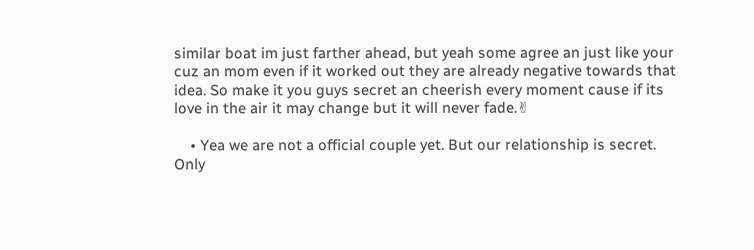similar boat im just farther ahead, but yeah some agree an just like your cuz an mom even if it worked out they are already negative towards that idea. So make it you guys secret an cheerish every moment cause if its love in the air it may change but it will never fade.✌

    • Yea we are not a official couple yet. But our relationship is secret. Only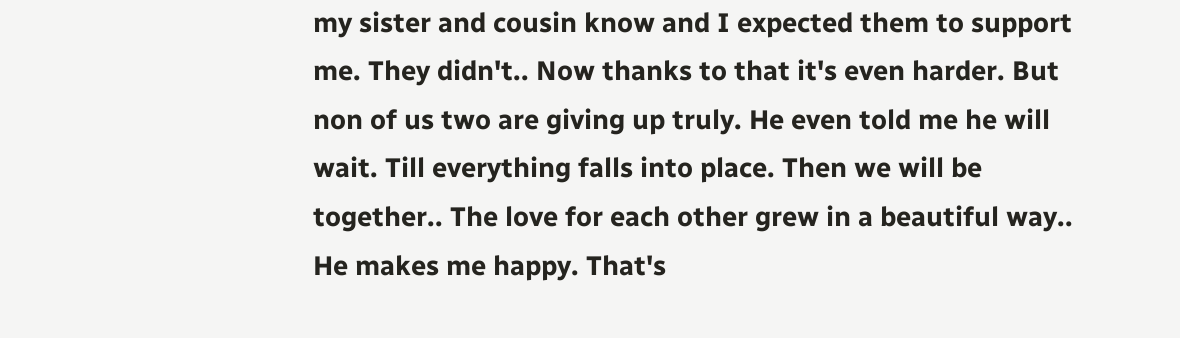my sister and cousin know and I expected them to support me. They didn't.. Now thanks to that it's even harder. But non of us two are giving up truly. He even told me he will wait. Till everything falls into place. Then we will be together.. The love for each other grew in a beautiful way.. He makes me happy. That's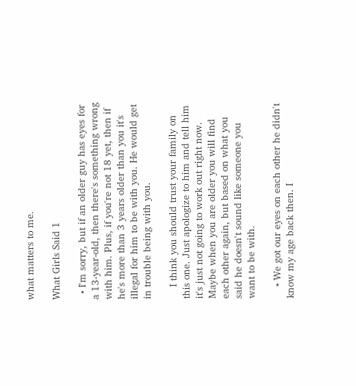what matters to me.

What Girls Said 1

  • I'm sorry, but if an older guy has eyes for a 13-year-old, then there's something wrong with him. Plus, if you're not 18 yet, then if he's more than 3 years older than you it's illegal for him to be with you. He would get in trouble being with you.

    I think you should trust your family on this one. Just apologize to him and tell him it's just not going to work out right now. Maybe when you are older you will find each other again, but based on what you said he doesn't sound like someone you want to be with.

    • We got our eyes on each other he didn't know my age back then. I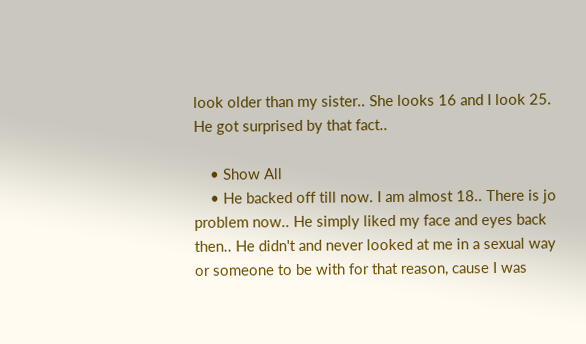look older than my sister.. She looks 16 and I look 25. He got surprised by that fact..

    • Show All
    • He backed off till now. I am almost 18.. There is jo problem now.. He simply liked my face and eyes back then.. He didn't and never looked at me in a sexual way or someone to be with for that reason, cause I was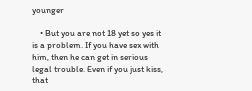younger

    • But you are not 18 yet so yes it is a problem. If you have sex with him, then he can get in serious legal trouble. Even if you just kiss, that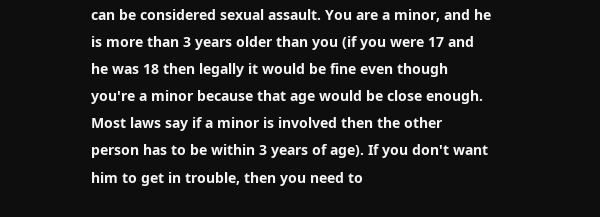can be considered sexual assault. You are a minor, and he is more than 3 years older than you (if you were 17 and he was 18 then legally it would be fine even though you're a minor because that age would be close enough. Most laws say if a minor is involved then the other person has to be within 3 years of age). If you don't want him to get in trouble, then you need to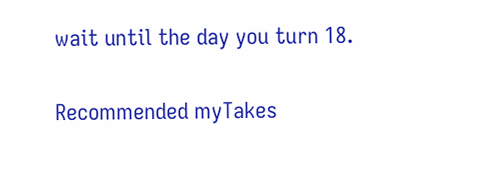wait until the day you turn 18.

Recommended myTakes